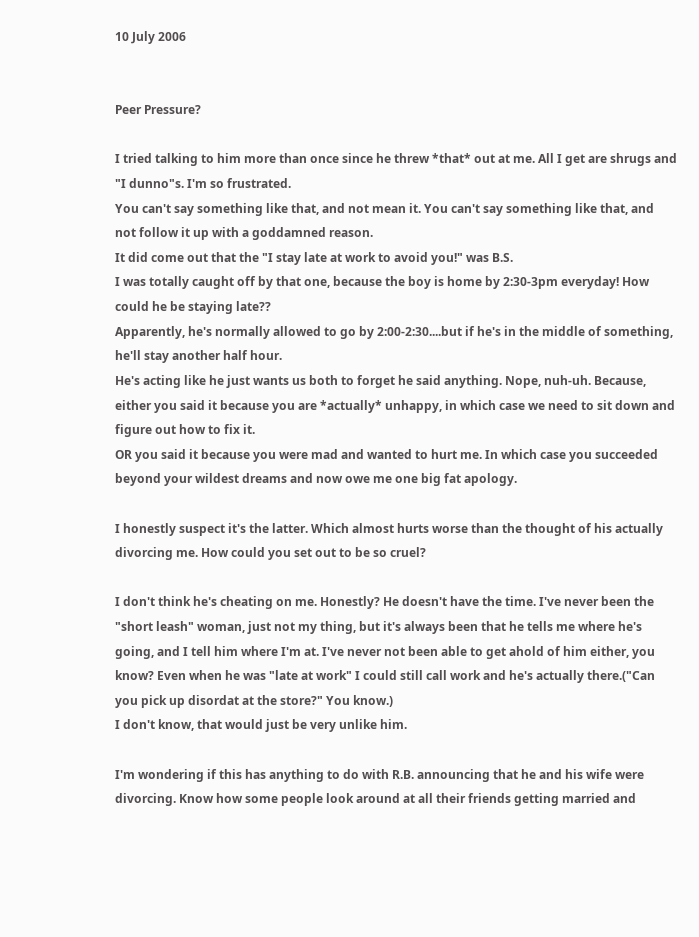10 July 2006


Peer Pressure?

I tried talking to him more than once since he threw *that* out at me. All I get are shrugs and "I dunno"s. I'm so frustrated.
You can't say something like that, and not mean it. You can't say something like that, and not follow it up with a goddamned reason.
It did come out that the "I stay late at work to avoid you!" was B.S.
I was totally caught off by that one, because the boy is home by 2:30-3pm everyday! How could he be staying late??
Apparently, he's normally allowed to go by 2:00-2:30....but if he's in the middle of something, he'll stay another half hour.
He's acting like he just wants us both to forget he said anything. Nope, nuh-uh. Because, either you said it because you are *actually* unhappy, in which case we need to sit down and figure out how to fix it.
OR you said it because you were mad and wanted to hurt me. In which case you succeeded beyond your wildest dreams and now owe me one big fat apology.

I honestly suspect it's the latter. Which almost hurts worse than the thought of his actually divorcing me. How could you set out to be so cruel?

I don't think he's cheating on me. Honestly? He doesn't have the time. I've never been the "short leash" woman, just not my thing, but it's always been that he tells me where he's going, and I tell him where I'm at. I've never not been able to get ahold of him either, you know? Even when he was "late at work" I could still call work and he's actually there.("Can you pick up disordat at the store?" You know.)
I don't know, that would just be very unlike him.

I'm wondering if this has anything to do with R.B. announcing that he and his wife were divorcing. Know how some people look around at all their friends getting married and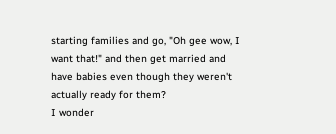starting families and go, "Oh gee wow, I want that!" and then get married and have babies even though they weren't actually ready for them?
I wonder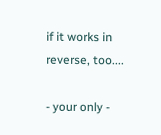if it works in reverse, too....

- your only -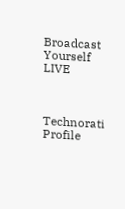Broadcast Yourself LIVE



Technorati Profile